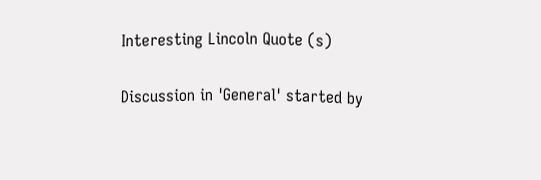Interesting Lincoln Quote (s)

Discussion in 'General' started by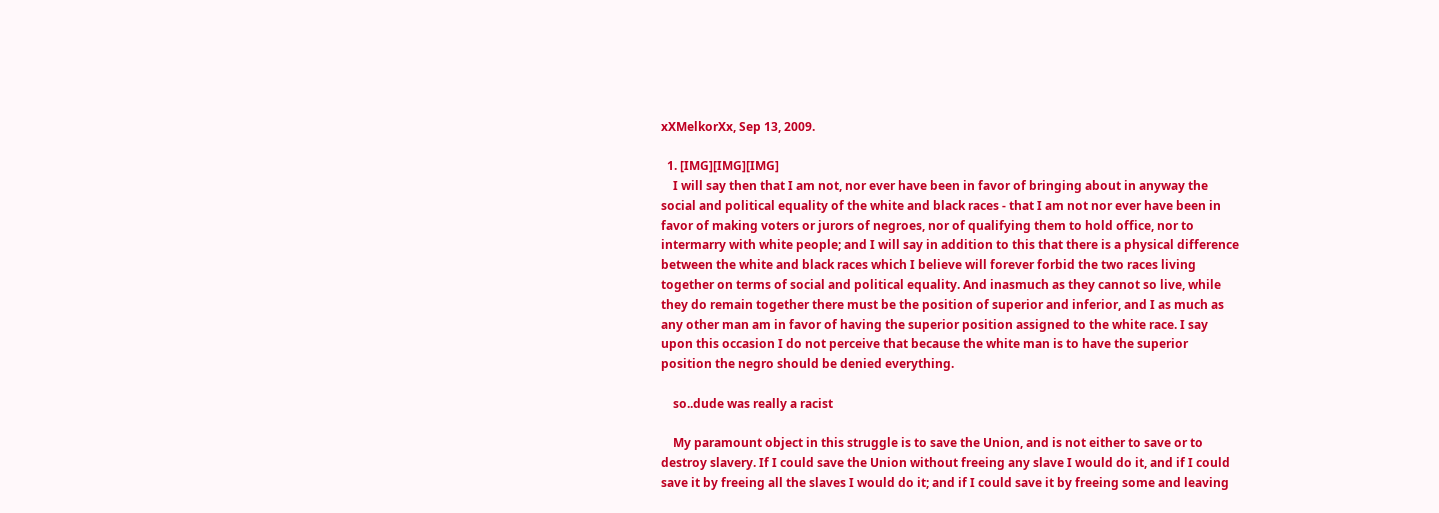xXMelkorXx, Sep 13, 2009.

  1. [IMG][IMG][IMG]
    I will say then that I am not, nor ever have been in favor of bringing about in anyway the social and political equality of the white and black races - that I am not nor ever have been in favor of making voters or jurors of negroes, nor of qualifying them to hold office, nor to intermarry with white people; and I will say in addition to this that there is a physical difference between the white and black races which I believe will forever forbid the two races living together on terms of social and political equality. And inasmuch as they cannot so live, while they do remain together there must be the position of superior and inferior, and I as much as any other man am in favor of having the superior position assigned to the white race. I say upon this occasion I do not perceive that because the white man is to have the superior position the negro should be denied everything.

    so..dude was really a racist

    My paramount object in this struggle is to save the Union, and is not either to save or to destroy slavery. If I could save the Union without freeing any slave I would do it, and if I could save it by freeing all the slaves I would do it; and if I could save it by freeing some and leaving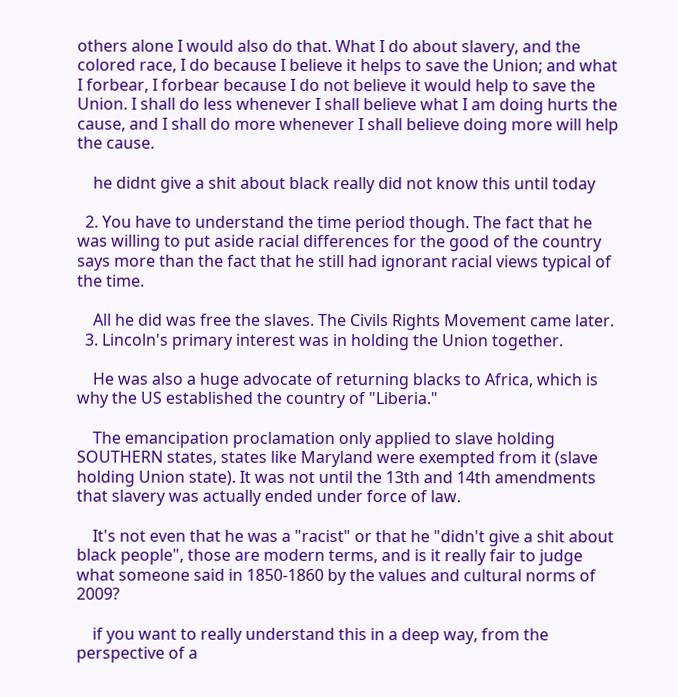others alone I would also do that. What I do about slavery, and the colored race, I do because I believe it helps to save the Union; and what I forbear, I forbear because I do not believe it would help to save the Union. I shall do less whenever I shall believe what I am doing hurts the cause, and I shall do more whenever I shall believe doing more will help the cause.

    he didnt give a shit about black really did not know this until today

  2. You have to understand the time period though. The fact that he was willing to put aside racial differences for the good of the country says more than the fact that he still had ignorant racial views typical of the time.

    All he did was free the slaves. The Civils Rights Movement came later.
  3. Lincoln's primary interest was in holding the Union together.

    He was also a huge advocate of returning blacks to Africa, which is why the US established the country of "Liberia."

    The emancipation proclamation only applied to slave holding SOUTHERN states, states like Maryland were exempted from it (slave holding Union state). It was not until the 13th and 14th amendments that slavery was actually ended under force of law.

    It's not even that he was a "racist" or that he "didn't give a shit about black people", those are modern terms, and is it really fair to judge what someone said in 1850-1860 by the values and cultural norms of 2009?

    if you want to really understand this in a deep way, from the perspective of a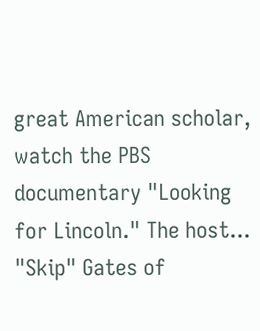great American scholar, watch the PBS documentary "Looking for Lincoln." The host... "Skip" Gates of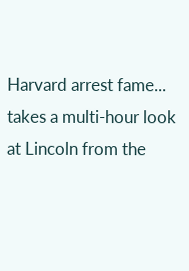Harvard arrest fame... takes a multi-hour look at Lincoln from the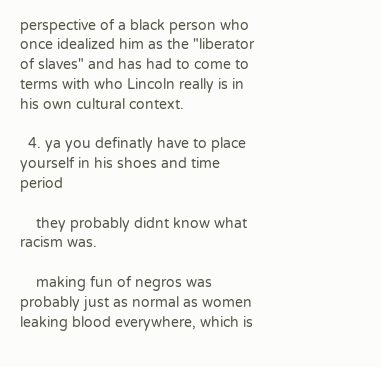perspective of a black person who once idealized him as the "liberator of slaves" and has had to come to terms with who Lincoln really is in his own cultural context.

  4. ya you definatly have to place yourself in his shoes and time period

    they probably didnt know what racism was.

    making fun of negros was probably just as normal as women leaking blood everywhere, which is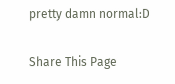pretty damn normal:D

Share This Page